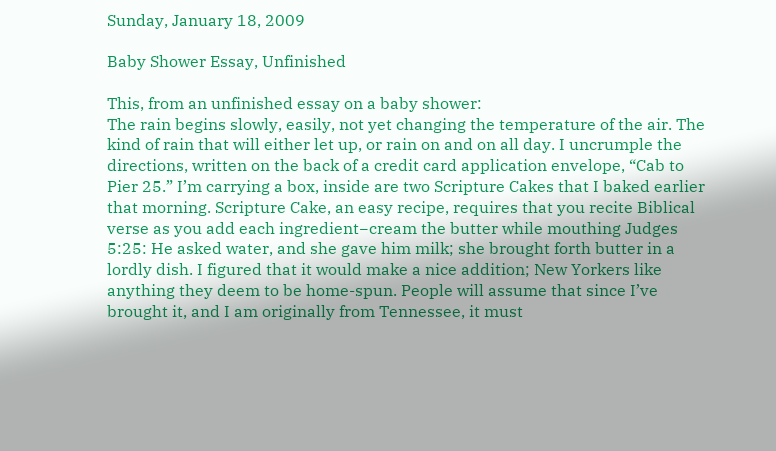Sunday, January 18, 2009

Baby Shower Essay, Unfinished

This, from an unfinished essay on a baby shower:
The rain begins slowly, easily, not yet changing the temperature of the air. The kind of rain that will either let up, or rain on and on all day. I uncrumple the directions, written on the back of a credit card application envelope, “Cab to Pier 25.” I’m carrying a box, inside are two Scripture Cakes that I baked earlier that morning. Scripture Cake, an easy recipe, requires that you recite Biblical verse as you add each ingredient−cream the butter while mouthing Judges 5:25: He asked water, and she gave him milk; she brought forth butter in a lordly dish. I figured that it would make a nice addition; New Yorkers like anything they deem to be home-spun. People will assume that since I’ve brought it, and I am originally from Tennessee, it must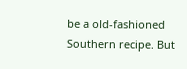be a old-fashioned Southern recipe. But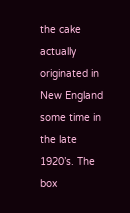the cake actually originated in New England some time in the late 1920’s. The box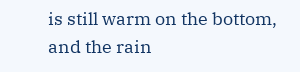is still warm on the bottom, and the rain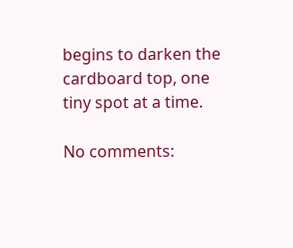begins to darken the cardboard top, one tiny spot at a time.

No comments: